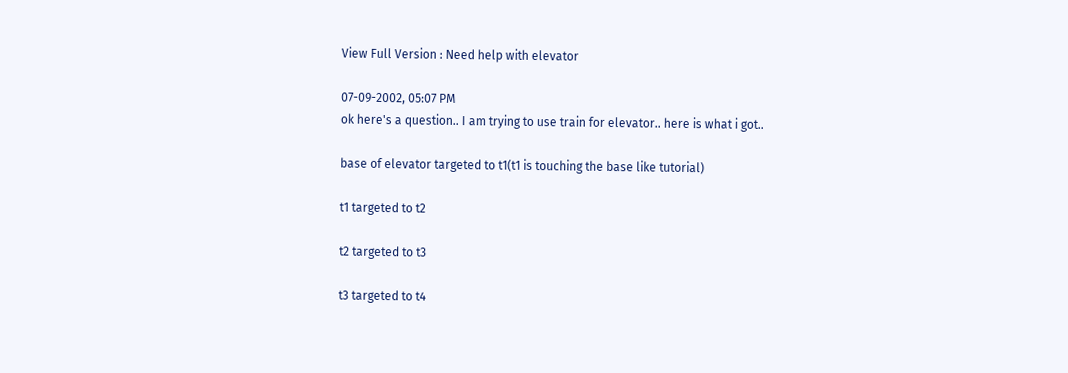View Full Version : Need help with elevator

07-09-2002, 05:07 PM
ok here's a question.. I am trying to use train for elevator.. here is what i got..

base of elevator targeted to t1(t1 is touching the base like tutorial)

t1 targeted to t2

t2 targeted to t3

t3 targeted to t4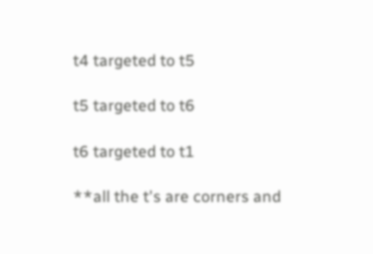t4 targeted to t5

t5 targeted to t6

t6 targeted to t1

**all the t's are corners and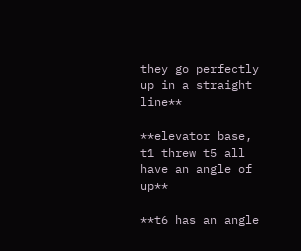they go perfectly up in a straight line**

**elevator base, t1 threw t5 all have an angle of up**

**t6 has an angle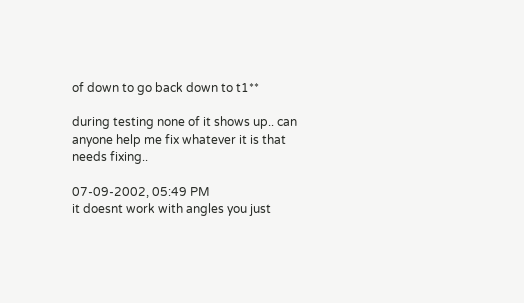of down to go back down to t1**

during testing none of it shows up.. can anyone help me fix whatever it is that needs fixing..

07-09-2002, 05:49 PM
it doesnt work with angles you just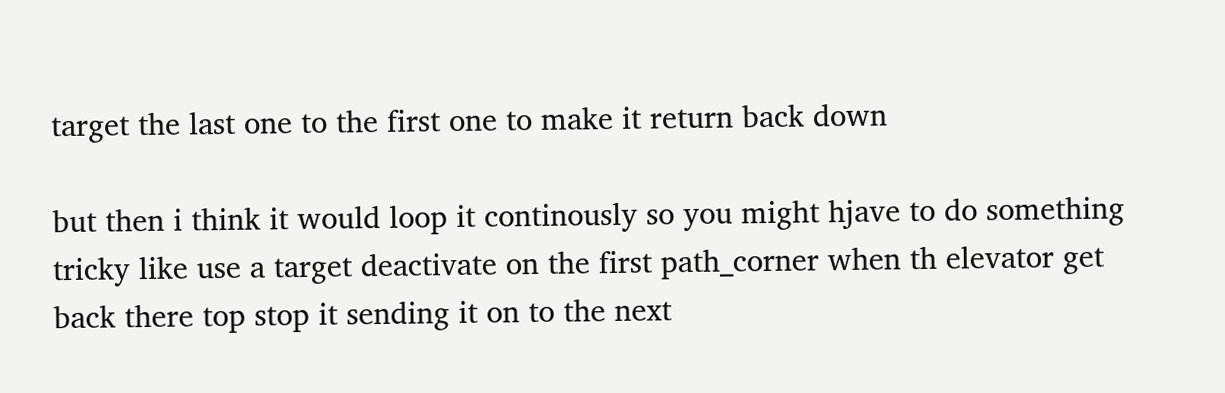target the last one to the first one to make it return back down

but then i think it would loop it continously so you might hjave to do something tricky like use a target deactivate on the first path_corner when th elevator get back there top stop it sending it on to the next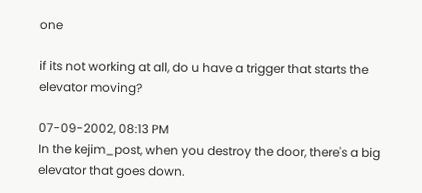one

if its not working at all, do u have a trigger that starts the elevator moving?

07-09-2002, 08:13 PM
In the kejim_post, when you destroy the door, there's a big elevator that goes down.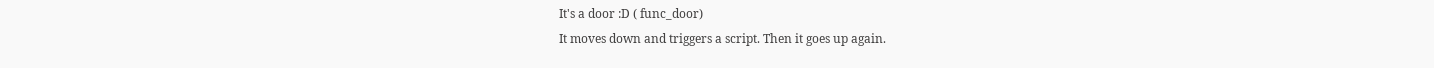It's a door :D ( func_door)
It moves down and triggers a script. Then it goes up again.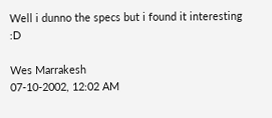Well i dunno the specs but i found it interesting :D

Wes Marrakesh
07-10-2002, 12:02 AM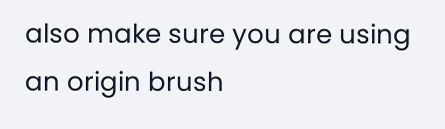also make sure you are using an origin brush